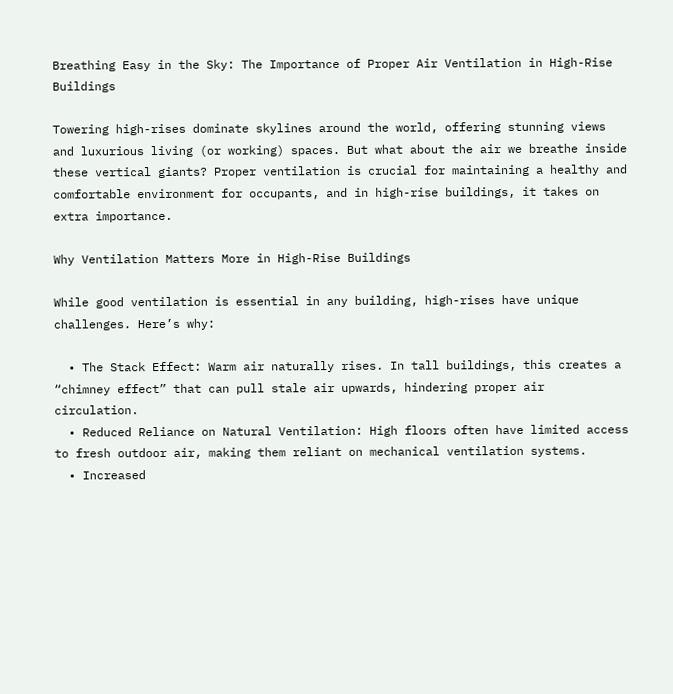Breathing Easy in the Sky: The Importance of Proper Air Ventilation in High-Rise Buildings

Towering high-rises dominate skylines around the world, offering stunning views and luxurious living (or working) spaces. But what about the air we breathe inside these vertical giants? Proper ventilation is crucial for maintaining a healthy and comfortable environment for occupants, and in high-rise buildings, it takes on extra importance.

Why Ventilation Matters More in High-Rise Buildings

While good ventilation is essential in any building, high-rises have unique challenges. Here’s why:

  • The Stack Effect: Warm air naturally rises. In tall buildings, this creates a “chimney effect” that can pull stale air upwards, hindering proper air circulation.
  • Reduced Reliance on Natural Ventilation: High floors often have limited access to fresh outdoor air, making them reliant on mechanical ventilation systems.
  • Increased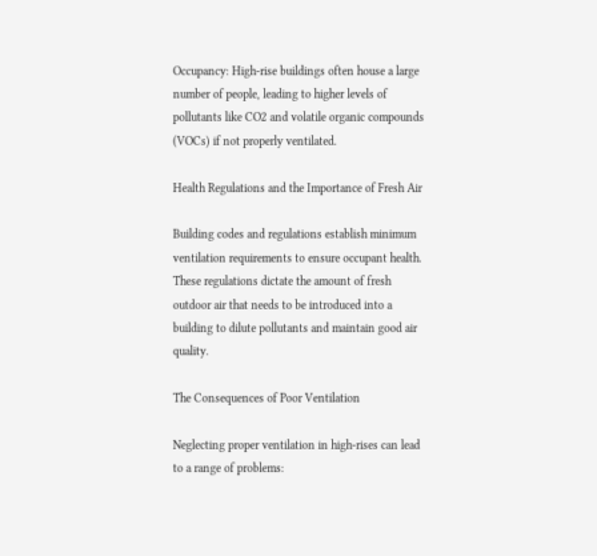Occupancy: High-rise buildings often house a large number of people, leading to higher levels of pollutants like CO2 and volatile organic compounds (VOCs) if not properly ventilated.

Health Regulations and the Importance of Fresh Air

Building codes and regulations establish minimum ventilation requirements to ensure occupant health. These regulations dictate the amount of fresh outdoor air that needs to be introduced into a building to dilute pollutants and maintain good air quality.

The Consequences of Poor Ventilation

Neglecting proper ventilation in high-rises can lead to a range of problems: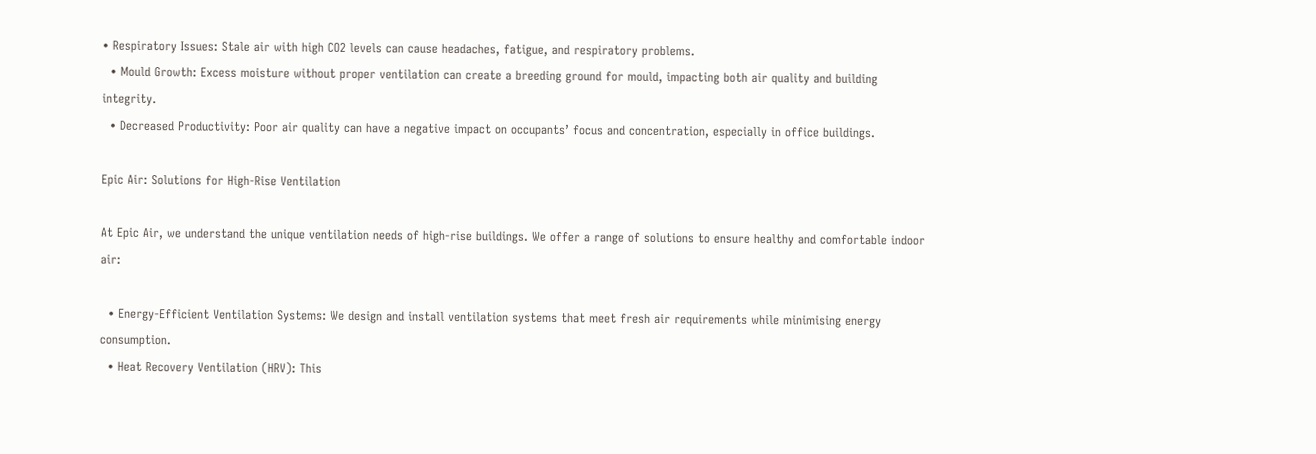• Respiratory Issues: Stale air with high CO2 levels can cause headaches, fatigue, and respiratory problems.
  • Mould Growth: Excess moisture without proper ventilation can create a breeding ground for mould, impacting both air quality and building integrity.
  • Decreased Productivity: Poor air quality can have a negative impact on occupants’ focus and concentration, especially in office buildings.

Epic Air: Solutions for High-Rise Ventilation

At Epic Air, we understand the unique ventilation needs of high-rise buildings. We offer a range of solutions to ensure healthy and comfortable indoor air:

  • Energy-Efficient Ventilation Systems: We design and install ventilation systems that meet fresh air requirements while minimising energy consumption.
  • Heat Recovery Ventilation (HRV): This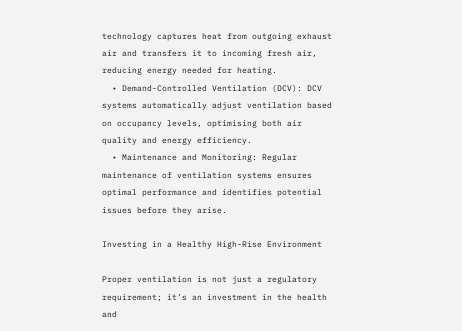technology captures heat from outgoing exhaust air and transfers it to incoming fresh air, reducing energy needed for heating.
  • Demand-Controlled Ventilation (DCV): DCV systems automatically adjust ventilation based on occupancy levels, optimising both air quality and energy efficiency.
  • Maintenance and Monitoring: Regular maintenance of ventilation systems ensures optimal performance and identifies potential issues before they arise.

Investing in a Healthy High-Rise Environment

Proper ventilation is not just a regulatory requirement; it’s an investment in the health and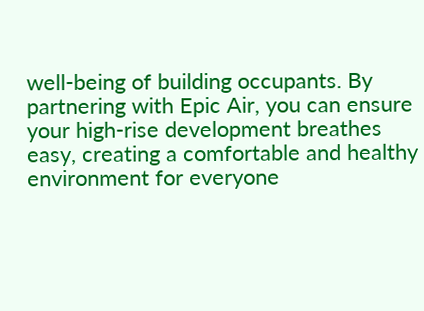well-being of building occupants. By partnering with Epic Air, you can ensure your high-rise development breathes easy, creating a comfortable and healthy environment for everyone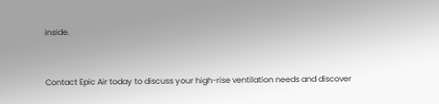inside.


Contact Epic Air today to discuss your high-rise ventilation needs and discover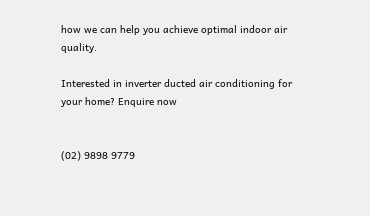how we can help you achieve optimal indoor air quality.

Interested in inverter ducted air conditioning for your home? Enquire now


(02) 9898 9779